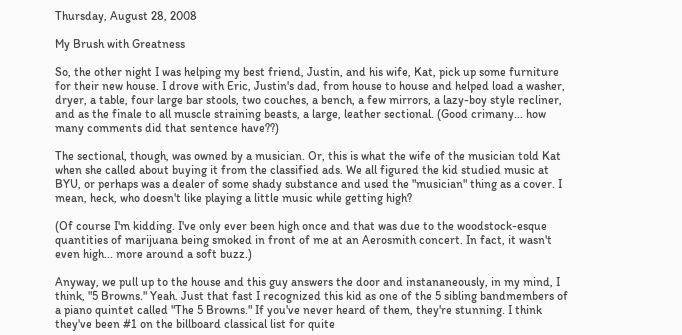Thursday, August 28, 2008

My Brush with Greatness

So, the other night I was helping my best friend, Justin, and his wife, Kat, pick up some furniture for their new house. I drove with Eric, Justin's dad, from house to house and helped load a washer, dryer, a table, four large bar stools, two couches, a bench, a few mirrors, a lazy-boy style recliner, and as the finale to all muscle straining beasts, a large, leather sectional. (Good crimany... how many comments did that sentence have??)

The sectional, though, was owned by a musician. Or, this is what the wife of the musician told Kat when she called about buying it from the classified ads. We all figured the kid studied music at BYU, or perhaps was a dealer of some shady substance and used the "musician" thing as a cover. I mean, heck, who doesn't like playing a little music while getting high?

(Of course I'm kidding. I've only ever been high once and that was due to the woodstock-esque quantities of marijuana being smoked in front of me at an Aerosmith concert. In fact, it wasn't even high... more around a soft buzz.)

Anyway, we pull up to the house and this guy answers the door and instananeously, in my mind, I think, "5 Browns." Yeah. Just that fast I recognized this kid as one of the 5 sibling bandmembers of a piano quintet called "The 5 Browns." If you've never heard of them, they're stunning. I think they've been #1 on the billboard classical list for quite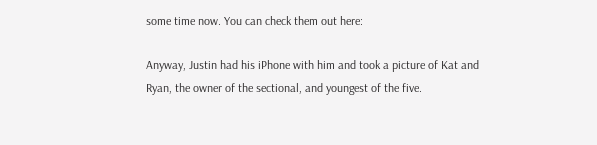some time now. You can check them out here:

Anyway, Justin had his iPhone with him and took a picture of Kat and Ryan, the owner of the sectional, and youngest of the five.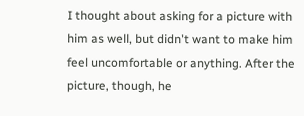I thought about asking for a picture with him as well, but didn't want to make him feel uncomfortable or anything. After the picture, though, he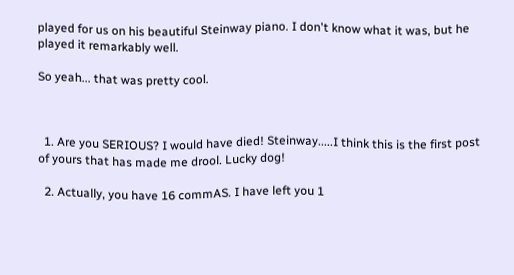played for us on his beautiful Steinway piano. I don't know what it was, but he played it remarkably well.

So yeah... that was pretty cool.



  1. Are you SERIOUS? I would have died! Steinway.....I think this is the first post of yours that has made me drool. Lucky dog!

  2. Actually, you have 16 commAS. I have left you 1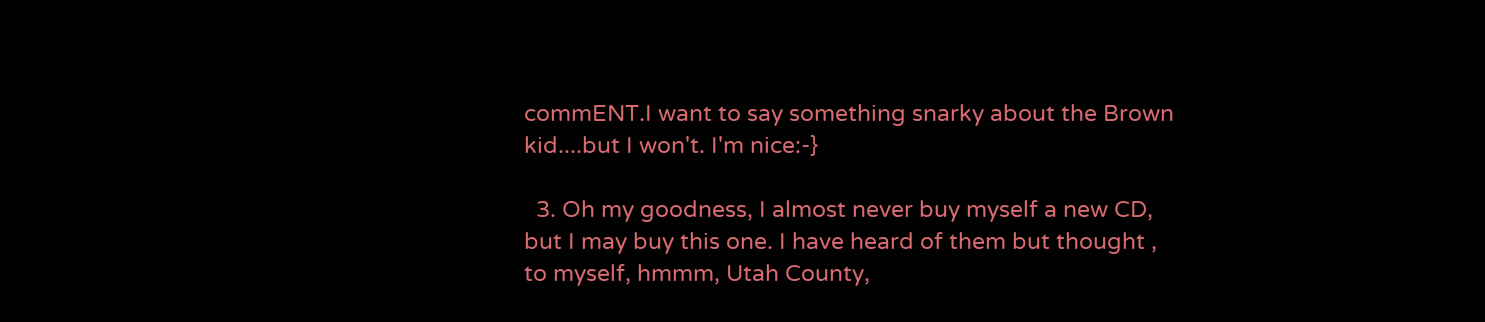commENT.I want to say something snarky about the Brown kid....but I won't. I'm nice:-}

  3. Oh my goodness, I almost never buy myself a new CD, but I may buy this one. I have heard of them but thought , to myself, hmmm, Utah County,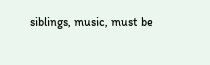siblings, music, must be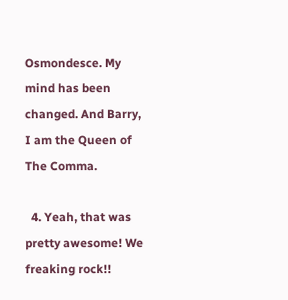Osmondesce. My mind has been changed. And Barry, I am the Queen of The Comma.

  4. Yeah, that was pretty awesome! We freaking rock!!